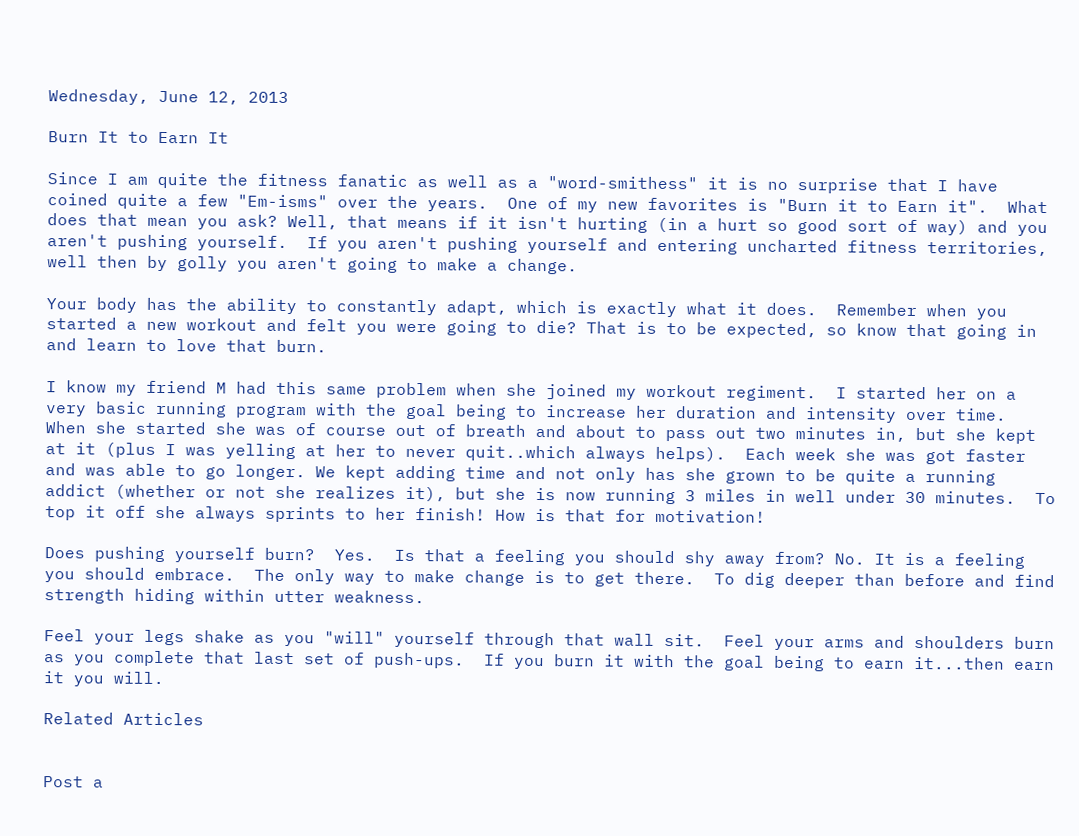Wednesday, June 12, 2013

Burn It to Earn It

Since I am quite the fitness fanatic as well as a "word-smithess" it is no surprise that I have coined quite a few "Em-isms" over the years.  One of my new favorites is "Burn it to Earn it".  What does that mean you ask? Well, that means if it isn't hurting (in a hurt so good sort of way) and you aren't pushing yourself.  If you aren't pushing yourself and entering uncharted fitness territories, well then by golly you aren't going to make a change.

Your body has the ability to constantly adapt, which is exactly what it does.  Remember when you started a new workout and felt you were going to die? That is to be expected, so know that going in and learn to love that burn.

I know my friend M had this same problem when she joined my workout regiment.  I started her on a very basic running program with the goal being to increase her duration and intensity over time.  When she started she was of course out of breath and about to pass out two minutes in, but she kept at it (plus I was yelling at her to never quit..which always helps).  Each week she was got faster and was able to go longer. We kept adding time and not only has she grown to be quite a running addict (whether or not she realizes it), but she is now running 3 miles in well under 30 minutes.  To top it off she always sprints to her finish! How is that for motivation!

Does pushing yourself burn?  Yes.  Is that a feeling you should shy away from? No. It is a feeling you should embrace.  The only way to make change is to get there.  To dig deeper than before and find strength hiding within utter weakness.

Feel your legs shake as you "will" yourself through that wall sit.  Feel your arms and shoulders burn as you complete that last set of push-ups.  If you burn it with the goal being to earn it...then earn it you will.

Related Articles


Post a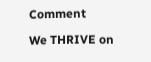Comment

We THRIVE on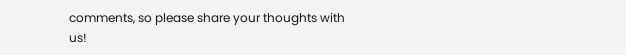comments, so please share your thoughts with us!